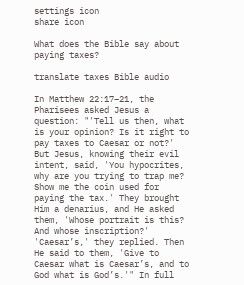settings icon
share icon

What does the Bible say about paying taxes?

translate taxes Bible audio

In Matthew 22:17–21, the Pharisees asked Jesus a question: "'Tell us then, what is your opinion? Is it right to pay taxes to Caesar or not?' But Jesus, knowing their evil intent, said, 'You hypocrites, why are you trying to trap me? Show me the coin used for paying the tax.' They brought Him a denarius, and He asked them, 'Whose portrait is this? And whose inscription?' 'Caesar’s,' they replied. Then He said to them, 'Give to Caesar what is Caesar’s, and to God what is God’s.'" In full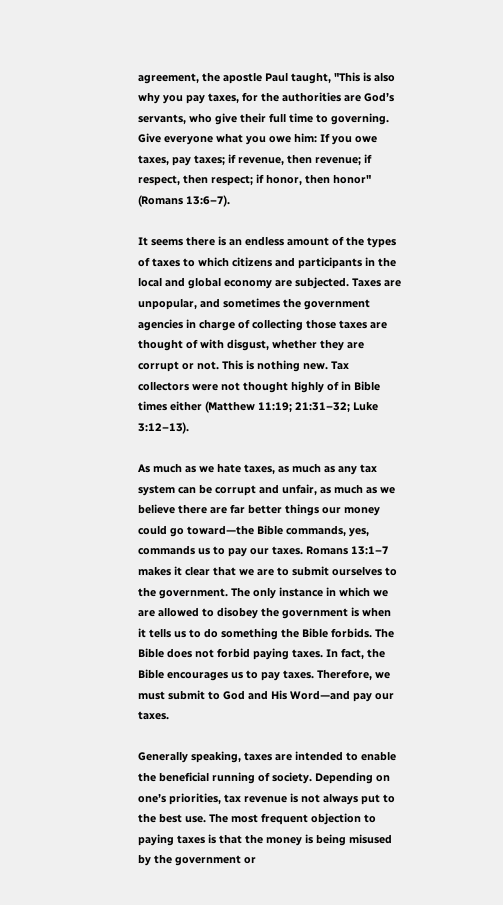agreement, the apostle Paul taught, "This is also why you pay taxes, for the authorities are God’s servants, who give their full time to governing. Give everyone what you owe him: If you owe taxes, pay taxes; if revenue, then revenue; if respect, then respect; if honor, then honor" (Romans 13:6–7).

It seems there is an endless amount of the types of taxes to which citizens and participants in the local and global economy are subjected. Taxes are unpopular, and sometimes the government agencies in charge of collecting those taxes are thought of with disgust, whether they are corrupt or not. This is nothing new. Tax collectors were not thought highly of in Bible times either (Matthew 11:19; 21:31–32; Luke 3:12–13).

As much as we hate taxes, as much as any tax system can be corrupt and unfair, as much as we believe there are far better things our money could go toward—the Bible commands, yes, commands us to pay our taxes. Romans 13:1–7 makes it clear that we are to submit ourselves to the government. The only instance in which we are allowed to disobey the government is when it tells us to do something the Bible forbids. The Bible does not forbid paying taxes. In fact, the Bible encourages us to pay taxes. Therefore, we must submit to God and His Word—and pay our taxes.

Generally speaking, taxes are intended to enable the beneficial running of society. Depending on one’s priorities, tax revenue is not always put to the best use. The most frequent objection to paying taxes is that the money is being misused by the government or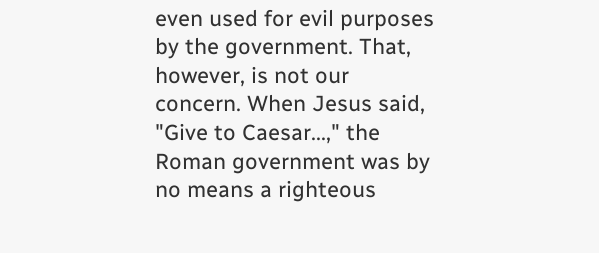even used for evil purposes by the government. That, however, is not our concern. When Jesus said, "Give to Caesar...," the Roman government was by no means a righteous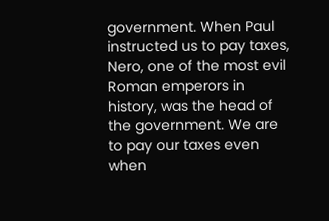government. When Paul instructed us to pay taxes, Nero, one of the most evil Roman emperors in history, was the head of the government. We are to pay our taxes even when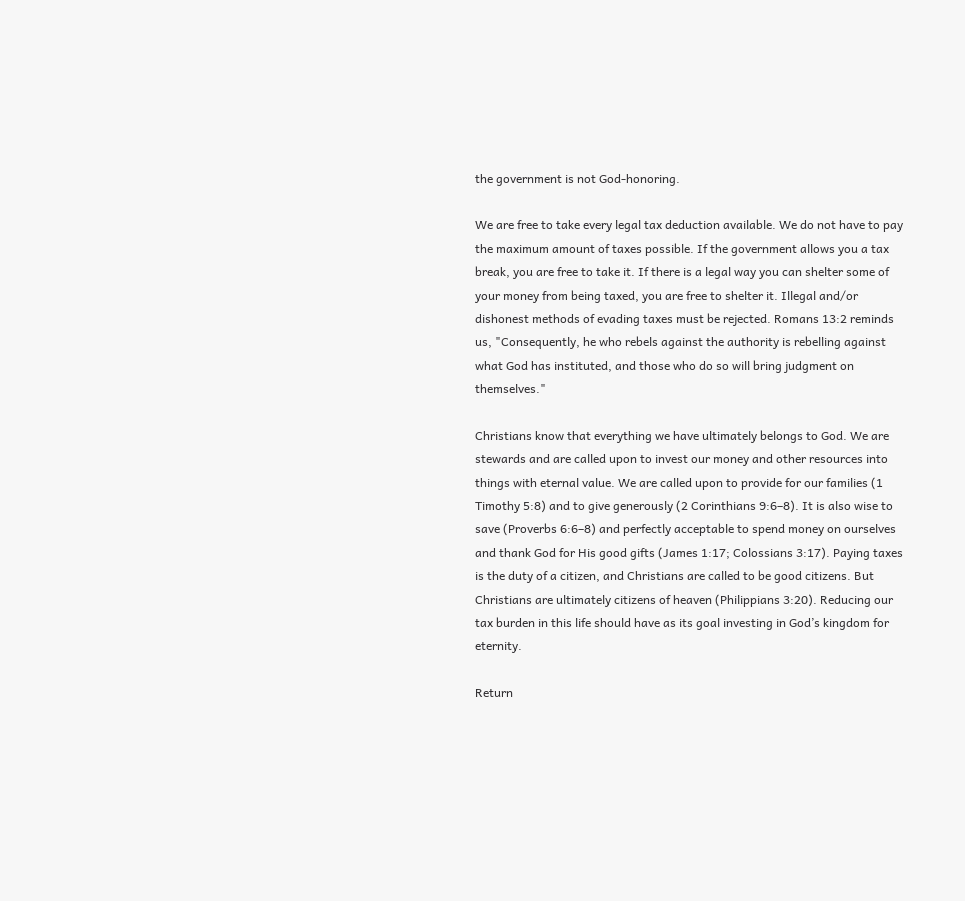the government is not God-honoring.

We are free to take every legal tax deduction available. We do not have to pay the maximum amount of taxes possible. If the government allows you a tax break, you are free to take it. If there is a legal way you can shelter some of your money from being taxed, you are free to shelter it. Illegal and/or dishonest methods of evading taxes must be rejected. Romans 13:2 reminds us, "Consequently, he who rebels against the authority is rebelling against what God has instituted, and those who do so will bring judgment on themselves."

Christians know that everything we have ultimately belongs to God. We are stewards and are called upon to invest our money and other resources into things with eternal value. We are called upon to provide for our families (1 Timothy 5:8) and to give generously (2 Corinthians 9:6–8). It is also wise to save (Proverbs 6:6–8) and perfectly acceptable to spend money on ourselves and thank God for His good gifts (James 1:17; Colossians 3:17). Paying taxes is the duty of a citizen, and Christians are called to be good citizens. But Christians are ultimately citizens of heaven (Philippians 3:20). Reducing our tax burden in this life should have as its goal investing in God’s kingdom for eternity.

Return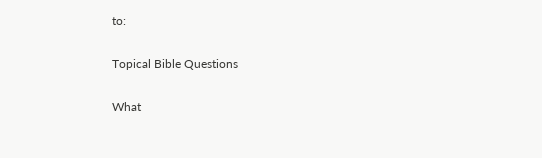to:

Topical Bible Questions

What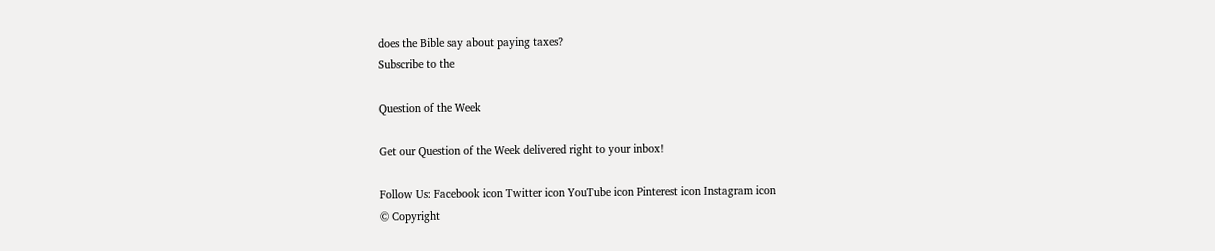does the Bible say about paying taxes?
Subscribe to the

Question of the Week

Get our Question of the Week delivered right to your inbox!

Follow Us: Facebook icon Twitter icon YouTube icon Pinterest icon Instagram icon
© Copyright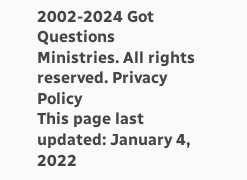2002-2024 Got Questions Ministries. All rights reserved. Privacy Policy
This page last updated: January 4, 2022